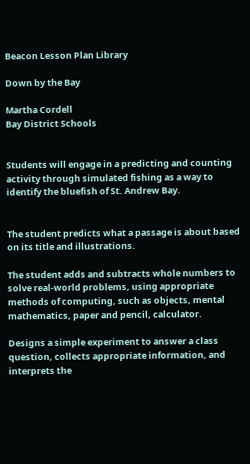Beacon Lesson Plan Library

Down by the Bay

Martha Cordell
Bay District Schools


Students will engage in a predicting and counting activity through simulated fishing as a way to identify the bluefish of St. Andrew Bay.


The student predicts what a passage is about based on its title and illustrations.

The student adds and subtracts whole numbers to solve real-world problems, using appropriate methods of computing, such as objects, mental mathematics, paper and pencil, calculator.

Designs a simple experiment to answer a class question, collects appropriate information, and interprets the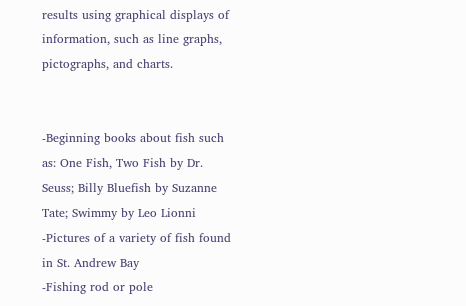results using graphical displays of information, such as line graphs, pictographs, and charts.


-Beginning books about fish such as: One Fish, Two Fish by Dr. Seuss; Billy Bluefish by Suzanne Tate; Swimmy by Leo Lionni
-Pictures of a variety of fish found in St. Andrew Bay
-Fishing rod or pole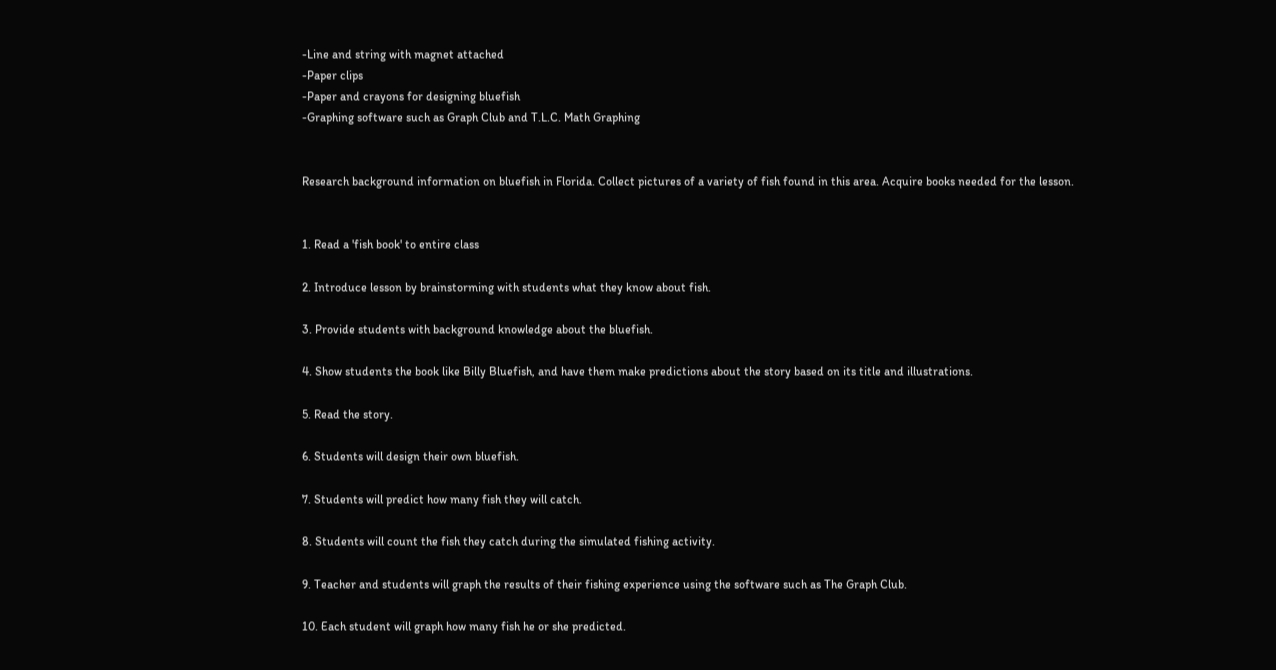-Line and string with magnet attached
-Paper clips
-Paper and crayons for designing bluefish
-Graphing software such as Graph Club and T.L.C. Math Graphing


Research background information on bluefish in Florida. Collect pictures of a variety of fish found in this area. Acquire books needed for the lesson.


1. Read a 'fish book' to entire class

2. Introduce lesson by brainstorming with students what they know about fish.

3. Provide students with background knowledge about the bluefish.

4. Show students the book like Billy Bluefish, and have them make predictions about the story based on its title and illustrations.

5. Read the story.

6. Students will design their own bluefish.

7. Students will predict how many fish they will catch.

8. Students will count the fish they catch during the simulated fishing activity.

9. Teacher and students will graph the results of their fishing experience using the software such as The Graph Club.

10. Each student will graph how many fish he or she predicted.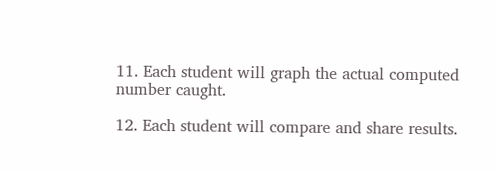11. Each student will graph the actual computed number caught.

12. Each student will compare and share results.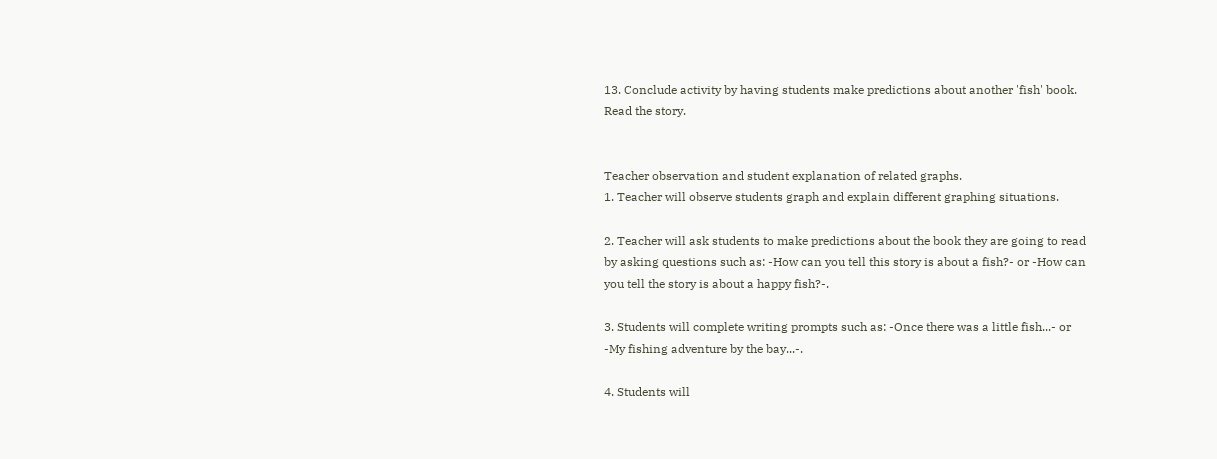13. Conclude activity by having students make predictions about another 'fish' book. Read the story.


Teacher observation and student explanation of related graphs.
1. Teacher will observe students graph and explain different graphing situations.

2. Teacher will ask students to make predictions about the book they are going to read by asking questions such as: -How can you tell this story is about a fish?- or -How can you tell the story is about a happy fish?-.

3. Students will complete writing prompts such as: -Once there was a little fish...- or -My fishing adventure by the bay...-.

4. Students will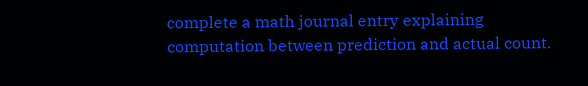complete a math journal entry explaining computation between prediction and actual count.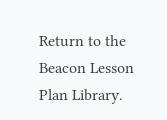Return to the Beacon Lesson Plan Library.